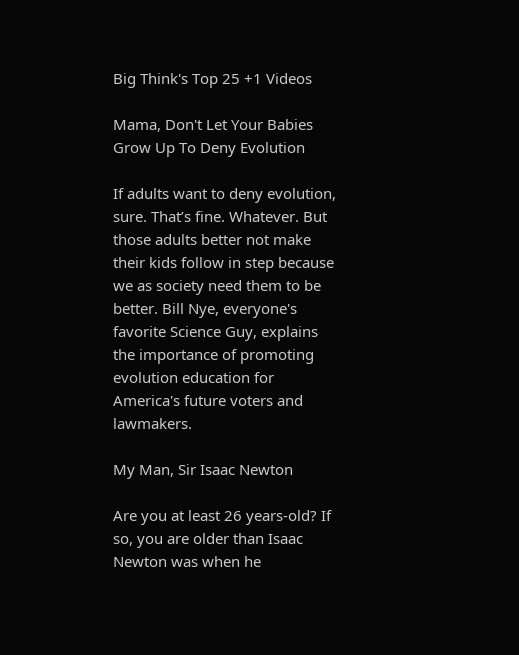Big Think's Top 25 +1 Videos

Mama, Don't Let Your Babies Grow Up To Deny Evolution

If adults want to deny evolution, sure. That’s fine. Whatever. But those adults better not make their kids follow in step because we as society need them to be better. Bill Nye, everyone's favorite Science Guy, explains the importance of promoting evolution education for America's future voters and lawmakers.

My Man, Sir Isaac Newton

Are you at least 26 years-old? If so, you are older than Isaac Newton was when he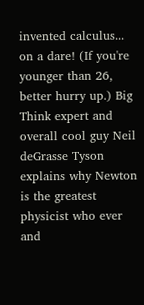invented calculus... on a dare! (If you're younger than 26, better hurry up.) Big Think expert and overall cool guy Neil deGrasse Tyson explains why Newton is the greatest physicist who ever and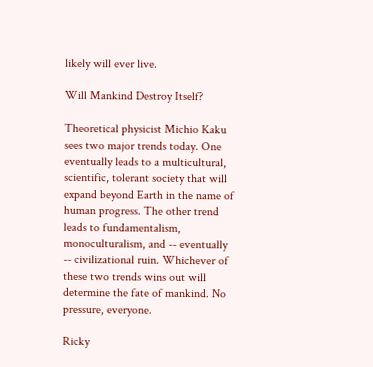likely will ever live.

Will Mankind Destroy Itself?

Theoretical physicist Michio Kaku sees two major trends today. One eventually leads to a multicultural, scientific, tolerant society that will expand beyond Earth in the name of human progress. The other trend leads to fundamentalism, monoculturalism, and -- eventually -- civilizational ruin. Whichever of these two trends wins out will determine the fate of mankind. No pressure, everyone.

Ricky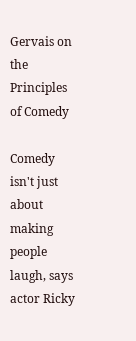Gervais on the Principles of Comedy

Comedy isn't just about making people laugh, says actor Ricky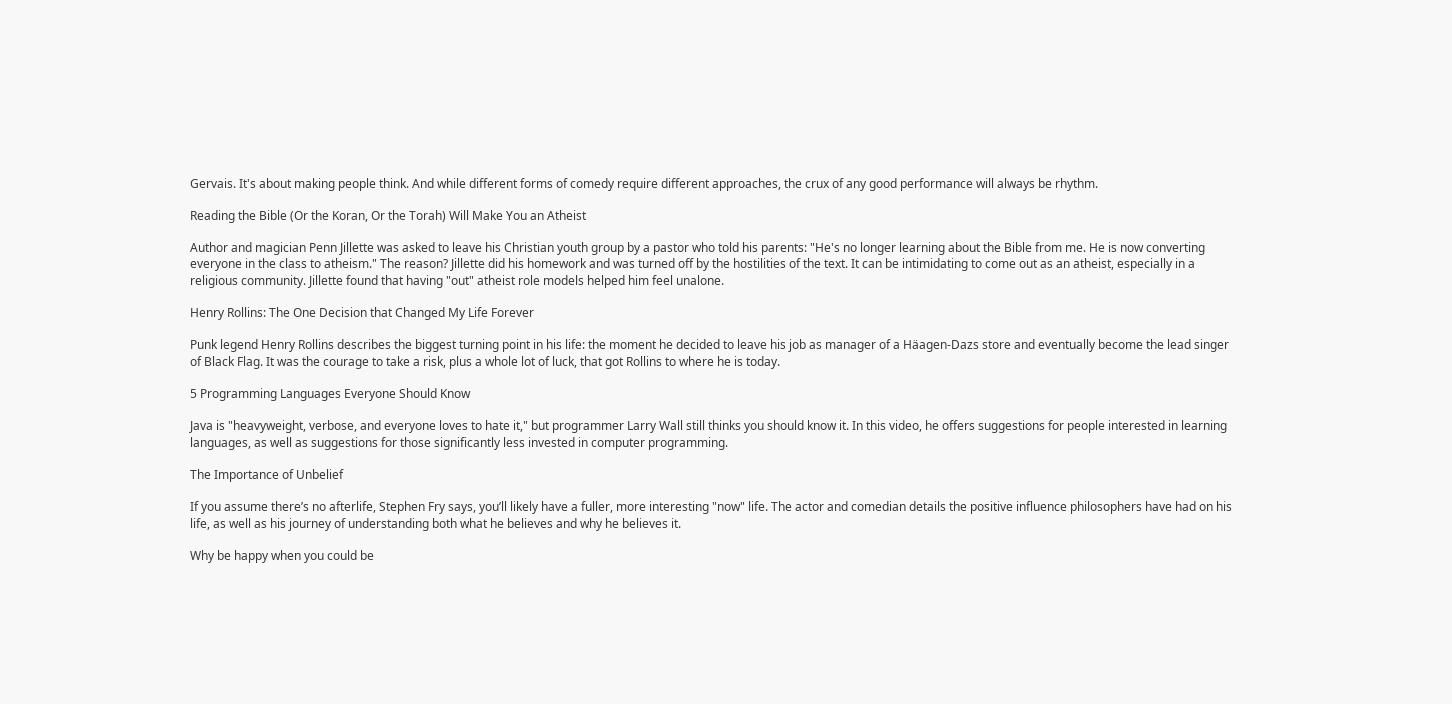Gervais. It's about making people think. And while different forms of comedy require different approaches, the crux of any good performance will always be rhythm.

Reading the Bible (Or the Koran, Or the Torah) Will Make You an Atheist

Author and magician Penn Jillette was asked to leave his Christian youth group by a pastor who told his parents: "He's no longer learning about the Bible from me. He is now converting everyone in the class to atheism." The reason? Jillette did his homework and was turned off by the hostilities of the text. It can be intimidating to come out as an atheist, especially in a religious community. Jillette found that having "out" atheist role models helped him feel unalone.

Henry Rollins: The One Decision that Changed My Life Forever

Punk legend Henry Rollins describes the biggest turning point in his life: the moment he decided to leave his job as manager of a Häagen-Dazs store and eventually become the lead singer of Black Flag. It was the courage to take a risk, plus a whole lot of luck, that got Rollins to where he is today.

5 Programming Languages Everyone Should Know

Java is "heavyweight, verbose, and everyone loves to hate it," but programmer Larry Wall still thinks you should know it. In this video, he offers suggestions for people interested in learning languages, as well as suggestions for those significantly less invested in computer programming.

The Importance of Unbelief

If you assume there’s no afterlife, Stephen Fry says, you’ll likely have a fuller, more interesting "now" life. The actor and comedian details the positive influence philosophers have had on his life, as well as his journey of understanding both what he believes and why he believes it.

Why be happy when you could be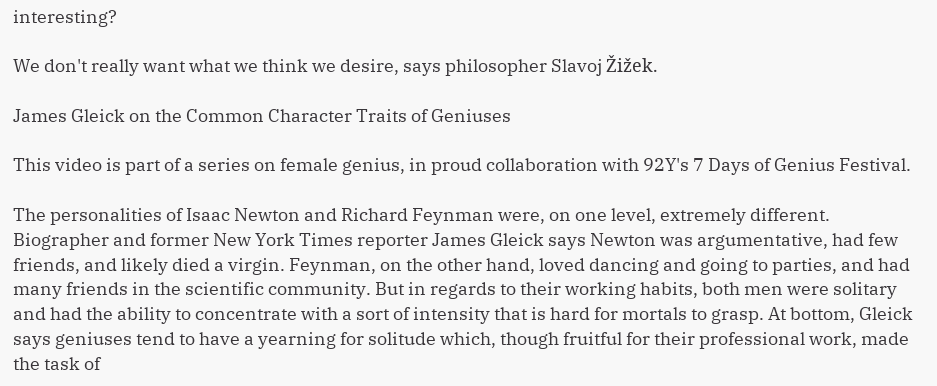interesting?

We don't really want what we think we desire, says philosopher Slavoj Žižek.

James Gleick on the Common Character Traits of Geniuses

This video is part of a series on female genius, in proud collaboration with 92Y's 7 Days of Genius Festival.

The personalities of Isaac Newton and Richard Feynman were, on one level, extremely different. Biographer and former New York Times reporter James Gleick says Newton was argumentative, had few friends, and likely died a virgin. Feynman, on the other hand, loved dancing and going to parties, and had many friends in the scientific community. But in regards to their working habits, both men were solitary and had the ability to concentrate with a sort of intensity that is hard for mortals to grasp. At bottom, Gleick says geniuses tend to have a yearning for solitude which, though fruitful for their professional work, made the task of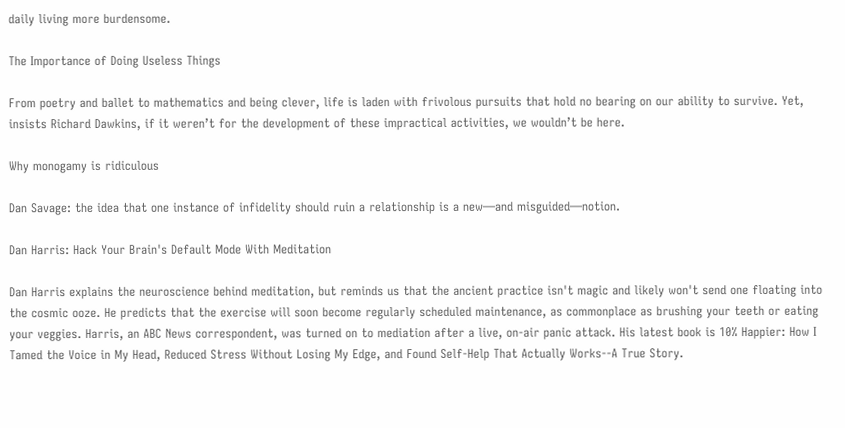daily living more burdensome.

The Importance of Doing Useless Things

From poetry and ballet to mathematics and being clever, life is laden with frivolous pursuits that hold no bearing on our ability to survive. Yet, insists Richard Dawkins, if it weren’t for the development of these impractical activities, we wouldn’t be here.

Why monogamy is ridiculous

Dan Savage: the idea that one instance of infidelity should ruin a relationship is a new—and misguided—notion.

Dan Harris: Hack Your Brain's Default Mode With Meditation

Dan Harris explains the neuroscience behind meditation, but reminds us that the ancient practice isn't magic and likely won't send one floating into the cosmic ooze. He predicts that the exercise will soon become regularly scheduled maintenance, as commonplace as brushing your teeth or eating your veggies. Harris, an ABC News correspondent, was turned on to mediation after a live, on-air panic attack. His latest book is 10% Happier: How I Tamed the Voice in My Head, Reduced Stress Without Losing My Edge, and Found Self-Help That Actually Works--A True Story.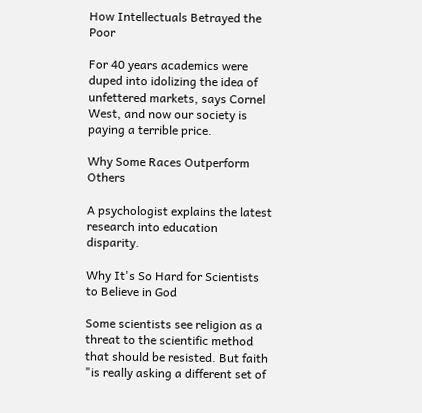How Intellectuals Betrayed the Poor

For 40 years academics were duped into idolizing the idea of unfettered markets, says Cornel West, and now our society is paying a terrible price.

Why Some Races Outperform Others

A psychologist explains the latest research into education disparity.

Why It's So Hard for Scientists to Believe in God

Some scientists see religion as a threat to the scientific method that should be resisted. But faith "is really asking a different set of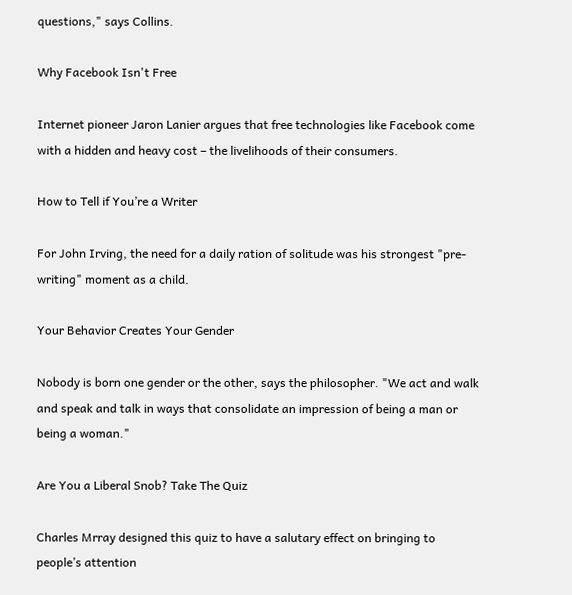questions," says Collins.

Why Facebook Isn't Free

Internet pioneer Jaron Lanier argues that free technologies like Facebook come with a hidden and heavy cost – the livelihoods of their consumers.

How to Tell if You’re a Writer

For John Irving, the need for a daily ration of solitude was his strongest "pre-writing" moment as a child.

Your Behavior Creates Your Gender

Nobody is born one gender or the other, says the philosopher. "We act and walk and speak and talk in ways that consolidate an impression of being a man or being a woman."

Are You a Liberal Snob? Take The Quiz

Charles Mrray designed this quiz to have a salutary effect on bringing to people’s attention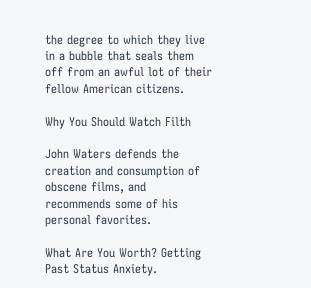the degree to which they live in a bubble that seals them off from an awful lot of their fellow American citizens.

Why You Should Watch Filth

John Waters defends the creation and consumption of obscene films, and recommends some of his personal favorites.

What Are You Worth? Getting Past Status Anxiety.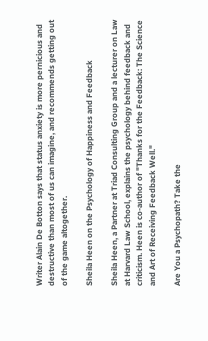Writer Alain De Botton says that status anxiety is more pernicious and destructive than most of us can imagine, and recommends getting out of the game altogether.

Sheila Heen on the Psychology of Happiness and Feedback

Sheila Heen, a Partner at Triad Consulting Group and a lecturer on Law at Harvard Law School, explains the psychology behind feedback and criticism. Heen is co-author of "Thanks for the Feedback: The Science and Art of Receiving Feedback Well."

Are You a Psychopath? Take the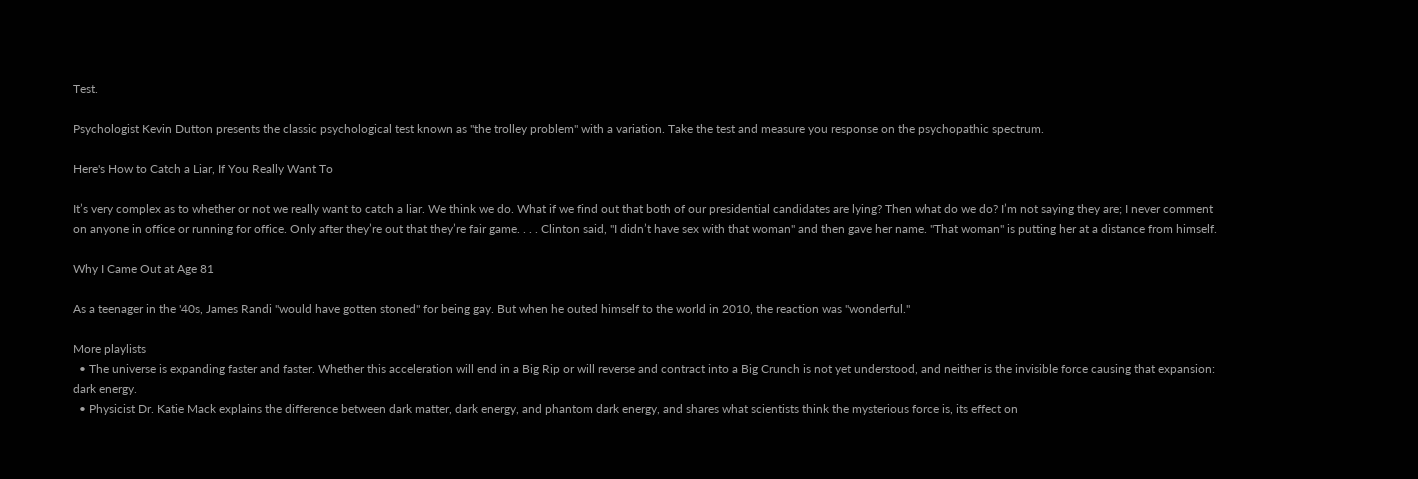Test.

Psychologist Kevin Dutton presents the classic psychological test known as "the trolley problem" with a variation. Take the test and measure you response on the psychopathic spectrum.

Here's How to Catch a Liar, If You Really Want To

It’s very complex as to whether or not we really want to catch a liar. We think we do. What if we find out that both of our presidential candidates are lying? Then what do we do? I’m not saying they are; I never comment on anyone in office or running for office. Only after they’re out that they’re fair game. . . . Clinton said, "I didn’t have sex with that woman" and then gave her name. "That woman" is putting her at a distance from himself.

Why I Came Out at Age 81

As a teenager in the '40s, James Randi "would have gotten stoned" for being gay. But when he outed himself to the world in 2010, the reaction was "wonderful."

More playlists
  • The universe is expanding faster and faster. Whether this acceleration will end in a Big Rip or will reverse and contract into a Big Crunch is not yet understood, and neither is the invisible force causing that expansion: dark energy.
  • Physicist Dr. Katie Mack explains the difference between dark matter, dark energy, and phantom dark energy, and shares what scientists think the mysterious force is, its effect on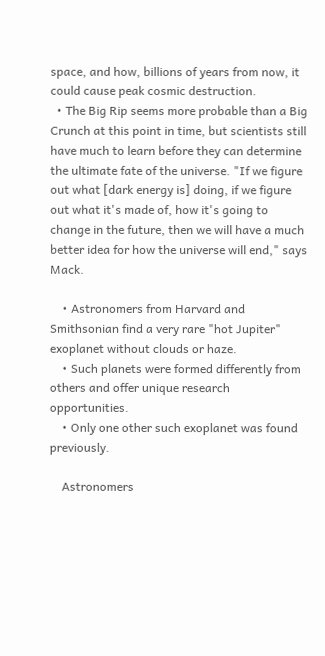space, and how, billions of years from now, it could cause peak cosmic destruction.
  • The Big Rip seems more probable than a Big Crunch at this point in time, but scientists still have much to learn before they can determine the ultimate fate of the universe. "If we figure out what [dark energy is] doing, if we figure out what it's made of, how it's going to change in the future, then we will have a much better idea for how the universe will end," says Mack.

    • Astronomers from Harvard and Smithsonian find a very rare "hot Jupiter" exoplanet without clouds or haze.
    • Such planets were formed differently from others and offer unique research opportunities.
    • Only one other such exoplanet was found previously.

    Astronomers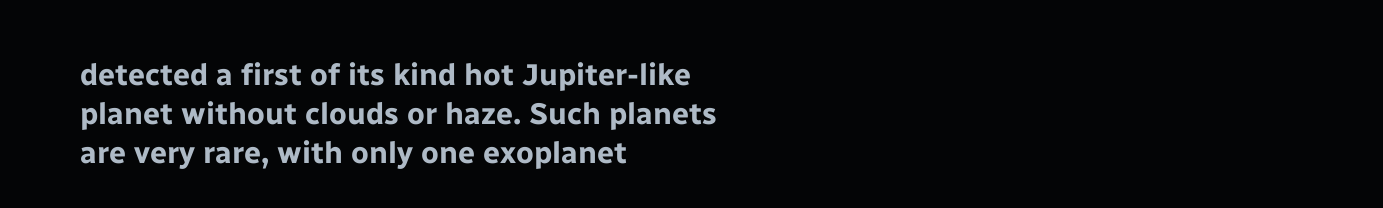detected a first of its kind hot Jupiter-like planet without clouds or haze. Such planets are very rare, with only one exoplanet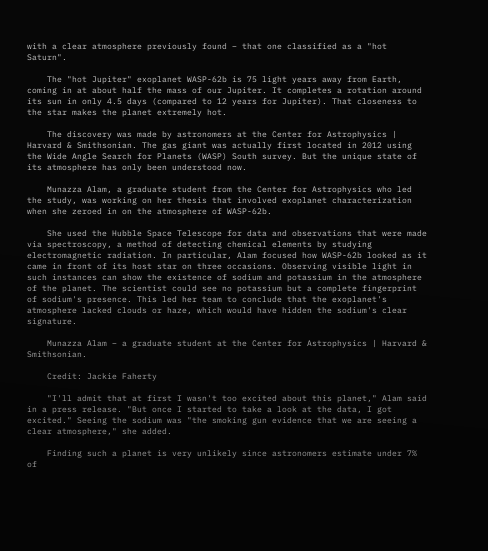with a clear atmosphere previously found – that one classified as a "hot Saturn".

    The "hot Jupiter" exoplanet WASP-62b is 75 light years away from Earth, coming in at about half the mass of our Jupiter. It completes a rotation around its sun in only 4.5 days (compared to 12 years for Jupiter). That closeness to the star makes the planet extremely hot.

    The discovery was made by astronomers at the Center for Astrophysics | Harvard & Smithsonian. The gas giant was actually first located in 2012 using the Wide Angle Search for Planets (WASP) South survey. But the unique state of its atmosphere has only been understood now.

    Munazza Alam, a graduate student from the Center for Astrophysics who led the study, was working on her thesis that involved exoplanet characterization when she zeroed in on the atmosphere of WASP-62b.

    She used the Hubble Space Telescope for data and observations that were made via spectroscopy, a method of detecting chemical elements by studying electromagnetic radiation. In particular, Alam focused how WASP-62b looked as it came in front of its host star on three occasions. Observing visible light in such instances can show the existence of sodium and potassium in the atmosphere of the planet. The scientist could see no potassium but a complete fingerprint of sodium's presence. This led her team to conclude that the exoplanet's atmosphere lacked clouds or haze, which would have hidden the sodium's clear signature.

    Munazza Alam – a graduate student at the Center for Astrophysics | Harvard & Smithsonian.

    Credit: Jackie Faherty

    "I'll admit that at first I wasn't too excited about this planet," Alam said in a press release. "But once I started to take a look at the data, I got excited." Seeing the sodium was "the smoking gun evidence that we are seeing a clear atmosphere," she added.

    Finding such a planet is very unlikely since astronomers estimate under 7% of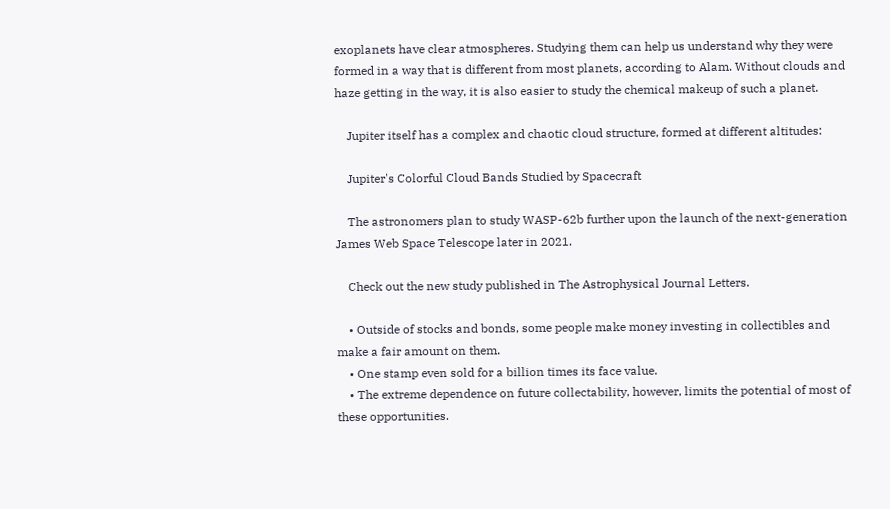exoplanets have clear atmospheres. Studying them can help us understand why they were formed in a way that is different from most planets, according to Alam. Without clouds and haze getting in the way, it is also easier to study the chemical makeup of such a planet.

    Jupiter itself has a complex and chaotic cloud structure, formed at different altitudes:

    Jupiter's Colorful Cloud Bands Studied by Spacecraft

    The astronomers plan to study WASP-62b further upon the launch of the next-generation James Web Space Telescope later in 2021.

    Check out the new study published in The Astrophysical Journal Letters.

    • Outside of stocks and bonds, some people make money investing in collectibles and make a fair amount on them.
    • One stamp even sold for a billion times its face value.
    • The extreme dependence on future collectability, however, limits the potential of most of these opportunities.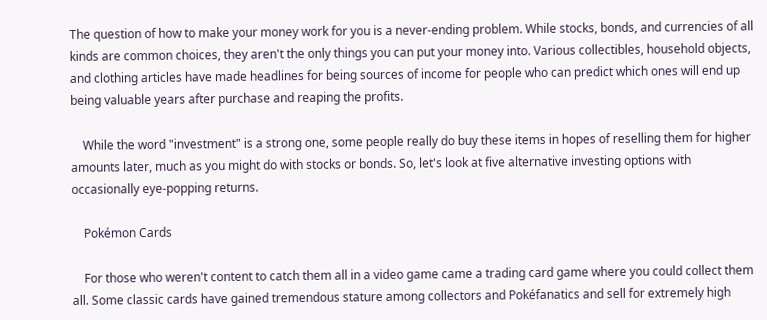The question of how to make your money work for you is a never-ending problem. While stocks, bonds, and currencies of all kinds are common choices, they aren't the only things you can put your money into. Various collectibles, household objects, and clothing articles have made headlines for being sources of income for people who can predict which ones will end up being valuable years after purchase and reaping the profits.

    While the word "investment" is a strong one, some people really do buy these items in hopes of reselling them for higher amounts later, much as you might do with stocks or bonds. So, let's look at five alternative investing options with occasionally eye-popping returns.

    Pokémon Cards

    For those who weren't content to catch them all in a video game came a trading card game where you could collect them all. Some classic cards have gained tremendous stature among collectors and Pokéfanatics and sell for extremely high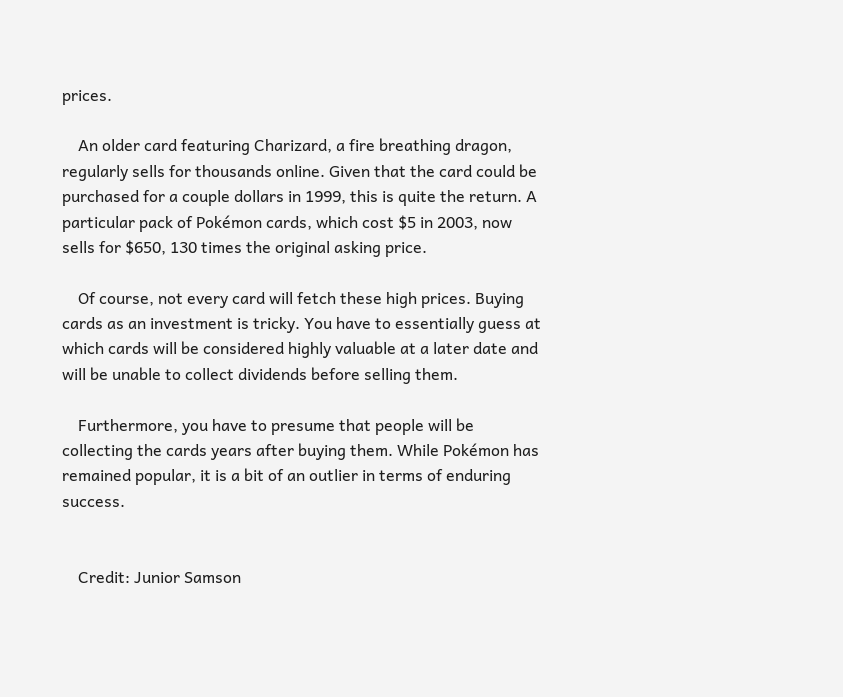prices.

    An older card featuring Charizard, a fire breathing dragon, regularly sells for thousands online. Given that the card could be purchased for a couple dollars in 1999, this is quite the return. A particular pack of Pokémon cards, which cost $5 in 2003, now sells for $650, 130 times the original asking price.

    Of course, not every card will fetch these high prices. Buying cards as an investment is tricky. You have to essentially guess at which cards will be considered highly valuable at a later date and will be unable to collect dividends before selling them.

    Furthermore, you have to presume that people will be collecting the cards years after buying them. While Pokémon has remained popular, it is a bit of an outlier in terms of enduring success.


    Credit: Junior Samson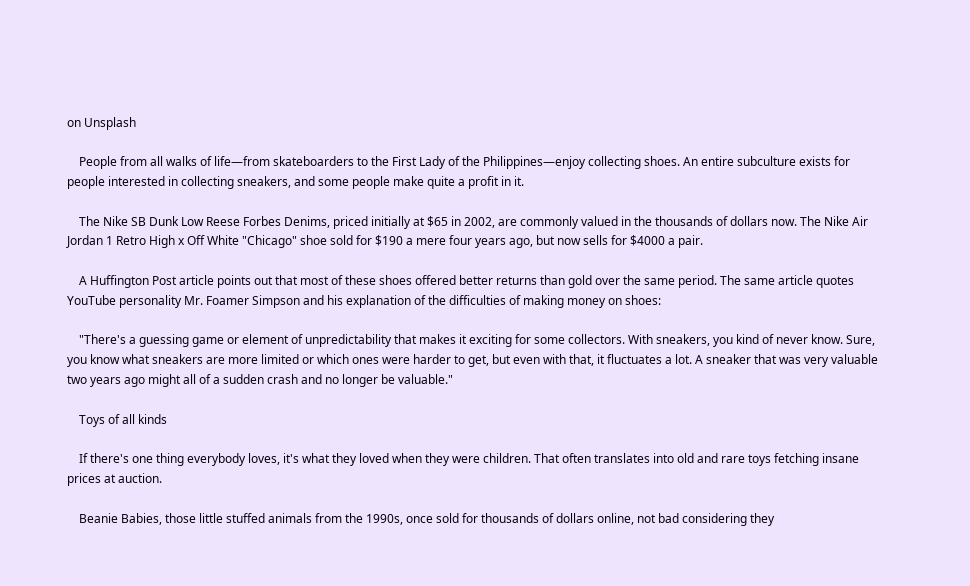on Unsplash

    People from all walks of life—from skateboarders to the First Lady of the Philippines—enjoy collecting shoes. An entire subculture exists for people interested in collecting sneakers, and some people make quite a profit in it.

    The Nike SB Dunk Low Reese Forbes Denims, priced initially at $65 in 2002, are commonly valued in the thousands of dollars now. The Nike Air Jordan 1 Retro High x Off White "Chicago" shoe sold for $190 a mere four years ago, but now sells for $4000 a pair.

    A Huffington Post article points out that most of these shoes offered better returns than gold over the same period. The same article quotes YouTube personality Mr. Foamer Simpson and his explanation of the difficulties of making money on shoes:

    "There's a guessing game or element of unpredictability that makes it exciting for some collectors. With sneakers, you kind of never know. Sure, you know what sneakers are more limited or which ones were harder to get, but even with that, it fluctuates a lot. A sneaker that was very valuable two years ago might all of a sudden crash and no longer be valuable."

    Toys of all kinds

    If there's one thing everybody loves, it's what they loved when they were children. That often translates into old and rare toys fetching insane prices at auction.

    Beanie Babies, those little stuffed animals from the 1990s, once sold for thousands of dollars online, not bad considering they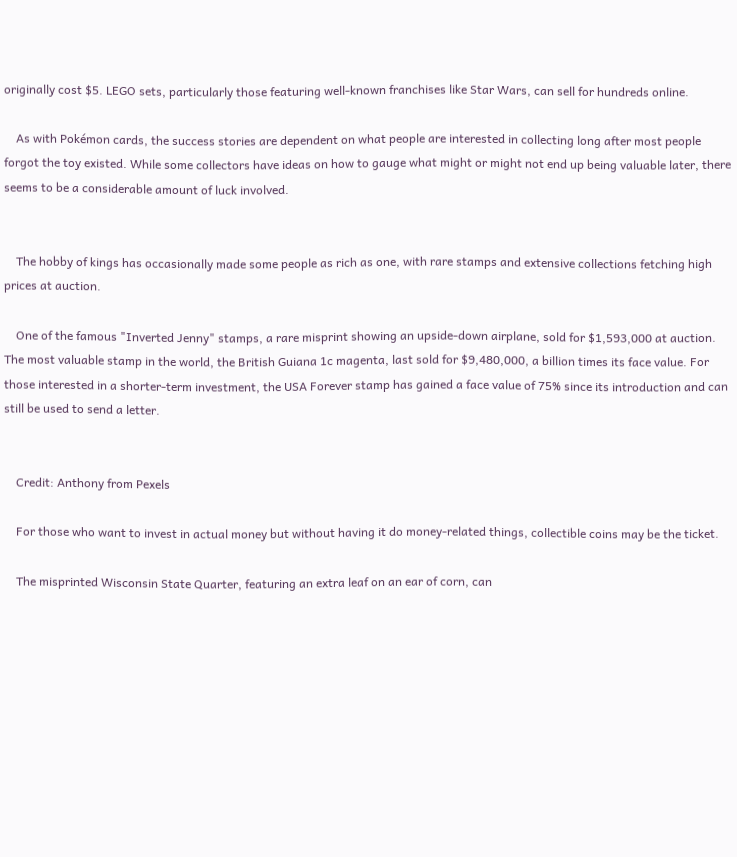originally cost $5. LEGO sets, particularly those featuring well-known franchises like Star Wars, can sell for hundreds online.

    As with Pokémon cards, the success stories are dependent on what people are interested in collecting long after most people forgot the toy existed. While some collectors have ideas on how to gauge what might or might not end up being valuable later, there seems to be a considerable amount of luck involved.


    The hobby of kings has occasionally made some people as rich as one, with rare stamps and extensive collections fetching high prices at auction.

    One of the famous "Inverted Jenny" stamps, a rare misprint showing an upside-down airplane, sold for $1,593,000 at auction. The most valuable stamp in the world, the British Guiana 1c magenta, last sold for $9,480,000, a billion times its face value. For those interested in a shorter-term investment, the USA Forever stamp has gained a face value of 75% since its introduction and can still be used to send a letter.


    Credit: Anthony from Pexels

    For those who want to invest in actual money but without having it do money-related things, collectible coins may be the ticket.

    The misprinted Wisconsin State Quarter, featuring an extra leaf on an ear of corn, can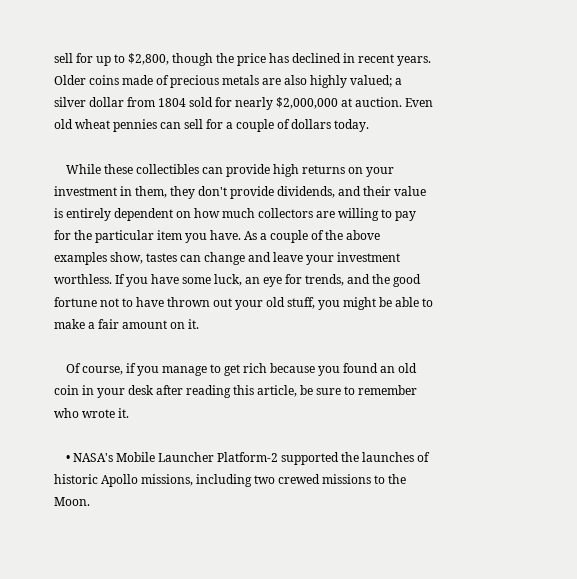sell for up to $2,800, though the price has declined in recent years. Older coins made of precious metals are also highly valued; a silver dollar from 1804 sold for nearly $2,000,000 at auction. Even old wheat pennies can sell for a couple of dollars today.

    While these collectibles can provide high returns on your investment in them, they don't provide dividends, and their value is entirely dependent on how much collectors are willing to pay for the particular item you have. As a couple of the above examples show, tastes can change and leave your investment worthless. If you have some luck, an eye for trends, and the good fortune not to have thrown out your old stuff, you might be able to make a fair amount on it.

    Of course, if you manage to get rich because you found an old coin in your desk after reading this article, be sure to remember who wrote it.

    • NASA's Mobile Launcher Platform-2 supported the launches of historic Apollo missions, including two crewed missions to the Moon.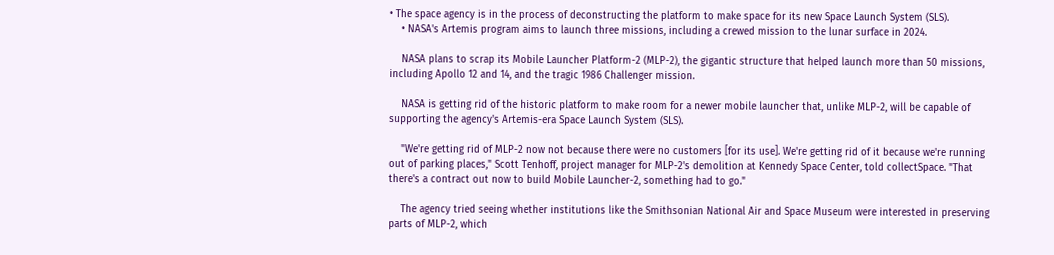• The space agency is in the process of deconstructing the platform to make space for its new Space Launch System (SLS).
    • NASA's Artemis program aims to launch three missions, including a crewed mission to the lunar surface in 2024.

    NASA plans to scrap its Mobile Launcher Platform-2 (MLP-2), the gigantic structure that helped launch more than 50 missions, including Apollo 12 and 14, and the tragic 1986 Challenger mission.

    NASA is getting rid of the historic platform to make room for a newer mobile launcher that, unlike MLP-2, will be capable of supporting the agency's Artemis-era Space Launch System (SLS).

    "We're getting rid of MLP-2 now not because there were no customers [for its use]. We're getting rid of it because we're running out of parking places," Scott Tenhoff, project manager for MLP-2's demolition at Kennedy Space Center, told collectSpace. "That there's a contract out now to build Mobile Launcher-2, something had to go."

    The agency tried seeing whether institutions like the Smithsonian National Air and Space Museum were interested in preserving parts of MLP-2, which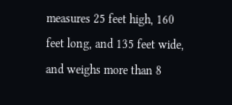measures 25 feet high, 160 feet long, and 135 feet wide, and weighs more than 8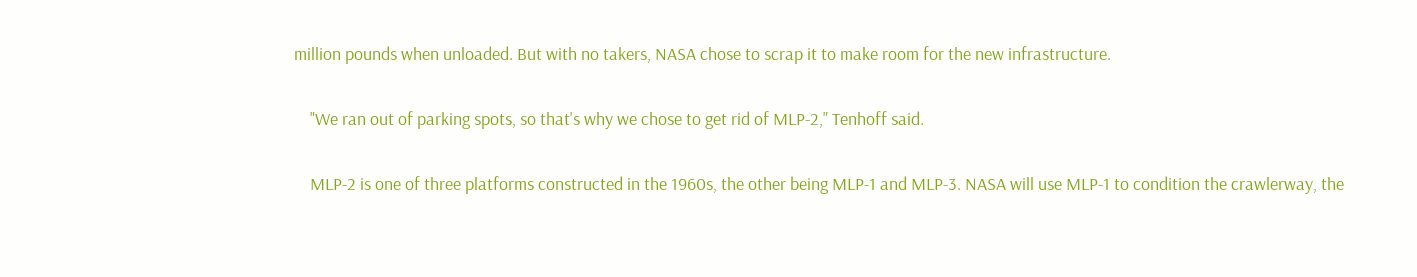million pounds when unloaded. But with no takers, NASA chose to scrap it to make room for the new infrastructure.

    "We ran out of parking spots, so that's why we chose to get rid of MLP-2," Tenhoff said.

    MLP-2 is one of three platforms constructed in the 1960s, the other being MLP-1 and MLP-3. NASA will use MLP-1 to condition the crawlerway, the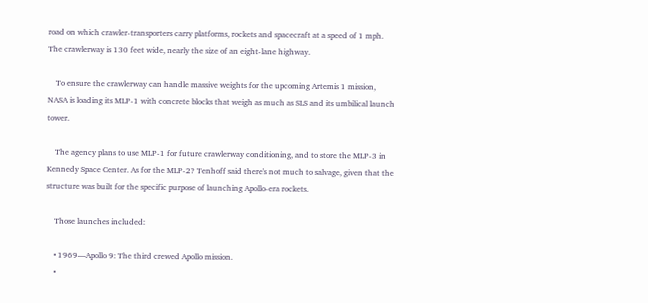road on which crawler-transporters carry platforms, rockets and spacecraft at a speed of 1 mph. The crawlerway is 130 feet wide, nearly the size of an eight-lane highway.

    To ensure the crawlerway can handle massive weights for the upcoming Artemis 1 mission, NASA is loading its MLP-1 with concrete blocks that weigh as much as SLS and its umbilical launch tower.

    The agency plans to use MLP-1 for future crawlerway conditioning, and to store the MLP-3 in Kennedy Space Center. As for the MLP-2? Tenhoff said there's not much to salvage, given that the structure was built for the specific purpose of launching Apollo-era rockets.

    Those launches included:

    • 1969—Apollo 9: The third crewed Apollo mission.
    •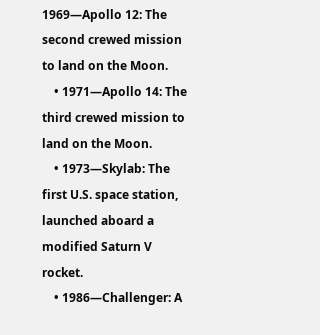1969—Apollo 12: The second crewed mission to land on the Moon.
    • 1971—Apollo 14: The third crewed mission to land on the Moon.
    • 1973—Skylab: The first U.S. space station, launched aboard a modified Saturn V rocket.
    • 1986—Challenger: A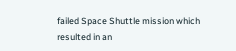failed Space Shuttle mission which resulted in an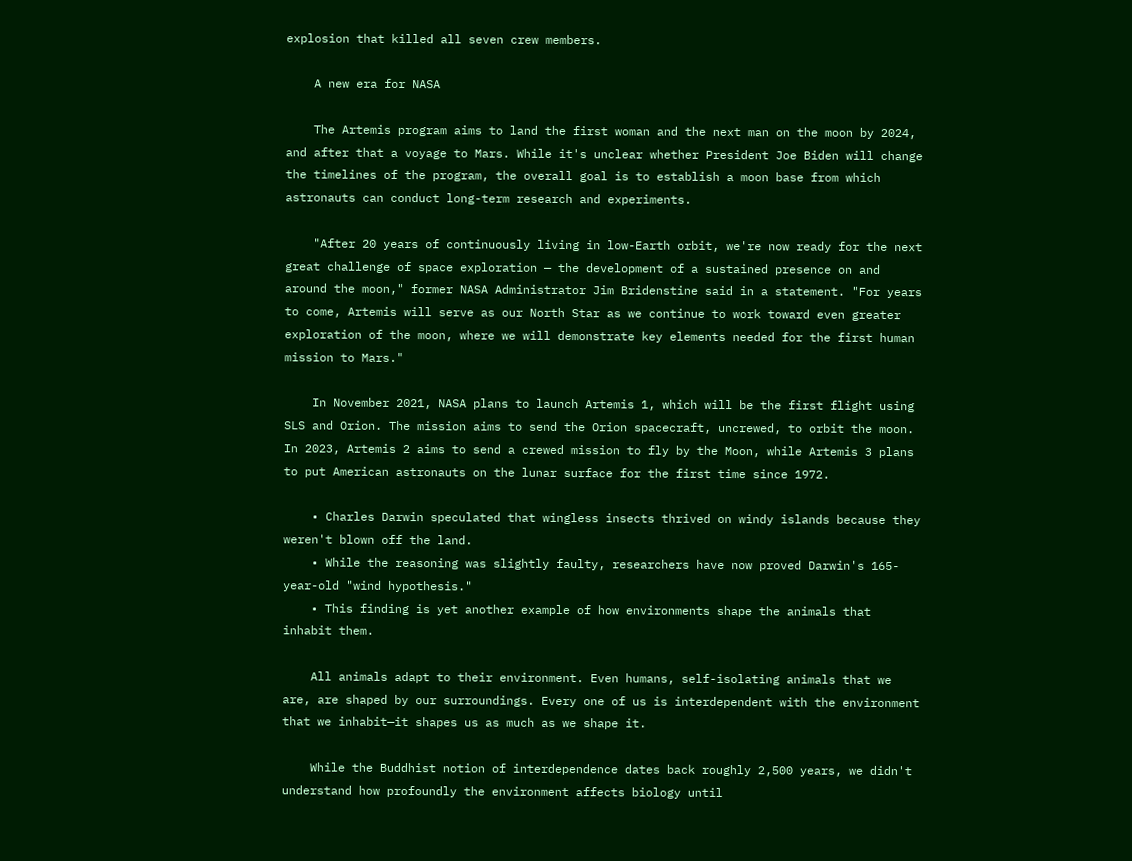explosion that killed all seven crew members.

    A new era for NASA

    The Artemis program aims to land the first woman and the next man on the moon by 2024, and after that a voyage to Mars. While it's unclear whether President Joe Biden will change the timelines of the program, the overall goal is to establish a moon base from which astronauts can conduct long-term research and experiments.

    "After 20 years of continuously living in low-Earth orbit, we're now ready for the next great challenge of space exploration — the development of a sustained presence on and around the moon," former NASA Administrator Jim Bridenstine said in a statement. "For years to come, Artemis will serve as our North Star as we continue to work toward even greater exploration of the moon, where we will demonstrate key elements needed for the first human mission to Mars."

    In November 2021, NASA plans to launch Artemis 1, which will be the first flight using SLS and Orion. The mission aims to send the Orion spacecraft, uncrewed, to orbit the moon. In 2023, Artemis 2 aims to send a crewed mission to fly by the Moon, while Artemis 3 plans to put American astronauts on the lunar surface for the first time since 1972.

    • Charles Darwin speculated that wingless insects thrived on windy islands because they weren't blown off the land.
    • While the reasoning was slightly faulty, researchers have now proved Darwin's 165-year-old "wind hypothesis."
    • This finding is yet another example of how environments shape the animals that inhabit them.

    All animals adapt to their environment. Even humans, self-isolating animals that we are, are shaped by our surroundings. Every one of us is interdependent with the environment that we inhabit—it shapes us as much as we shape it.

    While the Buddhist notion of interdependence dates back roughly 2,500 years, we didn't understand how profoundly the environment affects biology until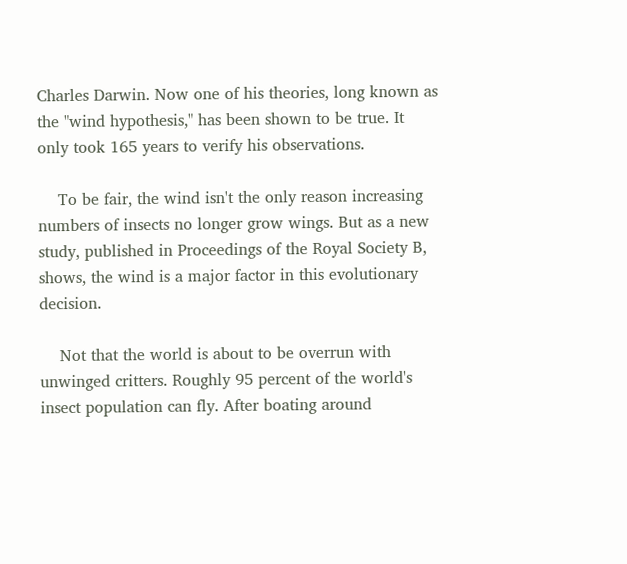Charles Darwin. Now one of his theories, long known as the "wind hypothesis," has been shown to be true. It only took 165 years to verify his observations.

    To be fair, the wind isn't the only reason increasing numbers of insects no longer grow wings. But as a new study, published in Proceedings of the Royal Society B, shows, the wind is a major factor in this evolutionary decision.

    Not that the world is about to be overrun with unwinged critters. Roughly 95 percent of the world's insect population can fly. After boating around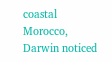coastal Morocco, Darwin noticed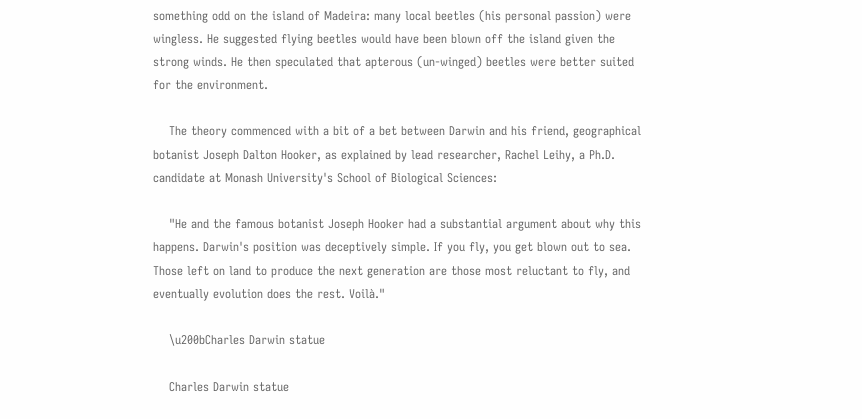something odd on the island of Madeira: many local beetles (his personal passion) were wingless. He suggested flying beetles would have been blown off the island given the strong winds. He then speculated that apterous (un-winged) beetles were better suited for the environment.

    The theory commenced with a bit of a bet between Darwin and his friend, geographical botanist Joseph Dalton Hooker, as explained by lead researcher, Rachel Leihy, a Ph.D. candidate at Monash University's School of Biological Sciences:

    "He and the famous botanist Joseph Hooker had a substantial argument about why this happens. Darwin's position was deceptively simple. If you fly, you get blown out to sea. Those left on land to produce the next generation are those most reluctant to fly, and eventually evolution does the rest. Voilà."

    \u200bCharles Darwin statue

    Charles Darwin statue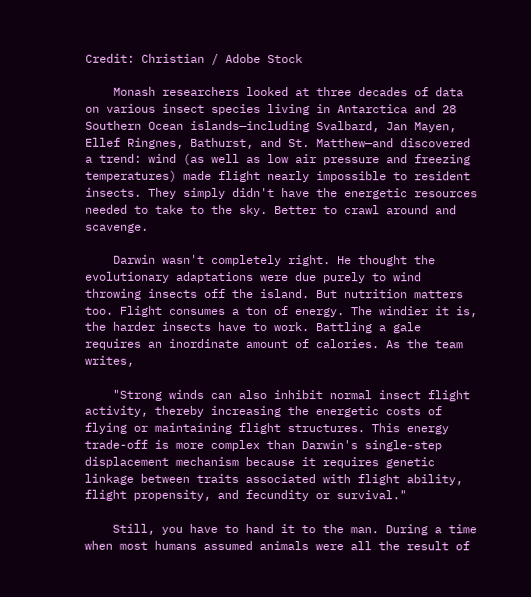Credit: Christian / Adobe Stock

    Monash researchers looked at three decades of data on various insect species living in Antarctica and 28 Southern Ocean islands—including Svalbard, Jan Mayen, Ellef Ringnes, Bathurst, and St. Matthew—and discovered a trend: wind (as well as low air pressure and freezing temperatures) made flight nearly impossible to resident insects. They simply didn't have the energetic resources needed to take to the sky. Better to crawl around and scavenge.

    Darwin wasn't completely right. He thought the evolutionary adaptations were due purely to wind throwing insects off the island. But nutrition matters too. Flight consumes a ton of energy. The windier it is, the harder insects have to work. Battling a gale requires an inordinate amount of calories. As the team writes,

    "Strong winds can also inhibit normal insect flight activity, thereby increasing the energetic costs of flying or maintaining flight structures. This energy trade-off is more complex than Darwin's single-step displacement mechanism because it requires genetic linkage between traits associated with flight ability, flight propensity, and fecundity or survival."

    Still, you have to hand it to the man. During a time when most humans assumed animals were all the result of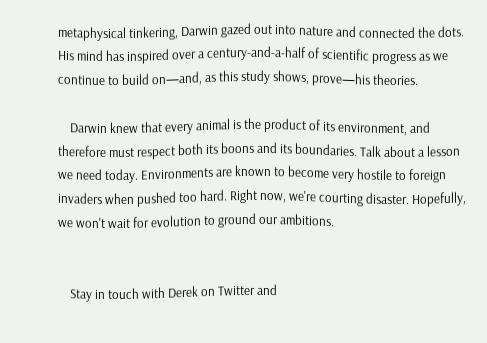metaphysical tinkering, Darwin gazed out into nature and connected the dots. His mind has inspired over a century-and-a-half of scientific progress as we continue to build on—and, as this study shows, prove—his theories.

    Darwin knew that every animal is the product of its environment, and therefore must respect both its boons and its boundaries. Talk about a lesson we need today. Environments are known to become very hostile to foreign invaders when pushed too hard. Right now, we're courting disaster. Hopefully, we won't wait for evolution to ground our ambitions.


    Stay in touch with Derek on Twitter and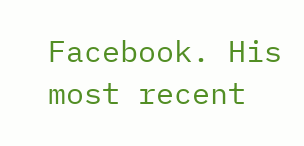Facebook. His most recent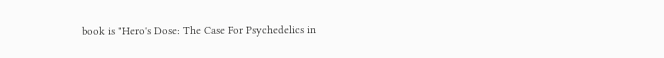book is "Hero's Dose: The Case For Psychedelics in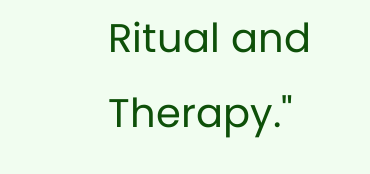Ritual and Therapy."